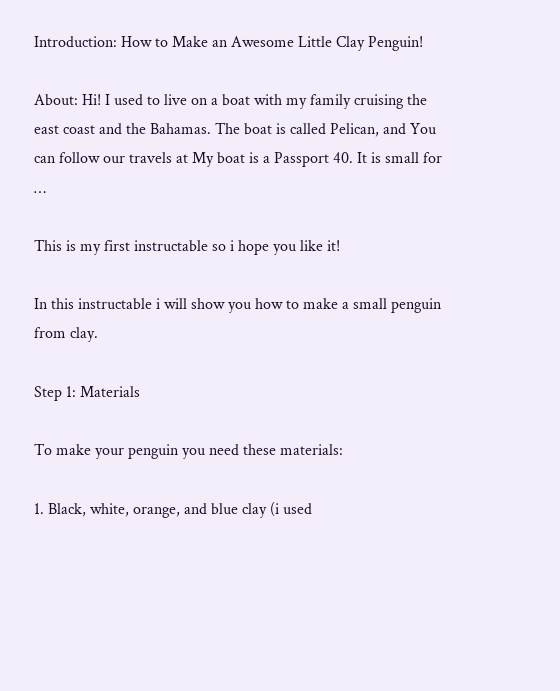Introduction: How to Make an Awesome Little Clay Penguin!

About: Hi! I used to live on a boat with my family cruising the east coast and the Bahamas. The boat is called Pelican, and You can follow our travels at My boat is a Passport 40. It is small for …

This is my first instructable so i hope you like it!

In this instructable i will show you how to make a small penguin from clay.

Step 1: Materials

To make your penguin you need these materials:

1. Black, white, orange, and blue clay (i used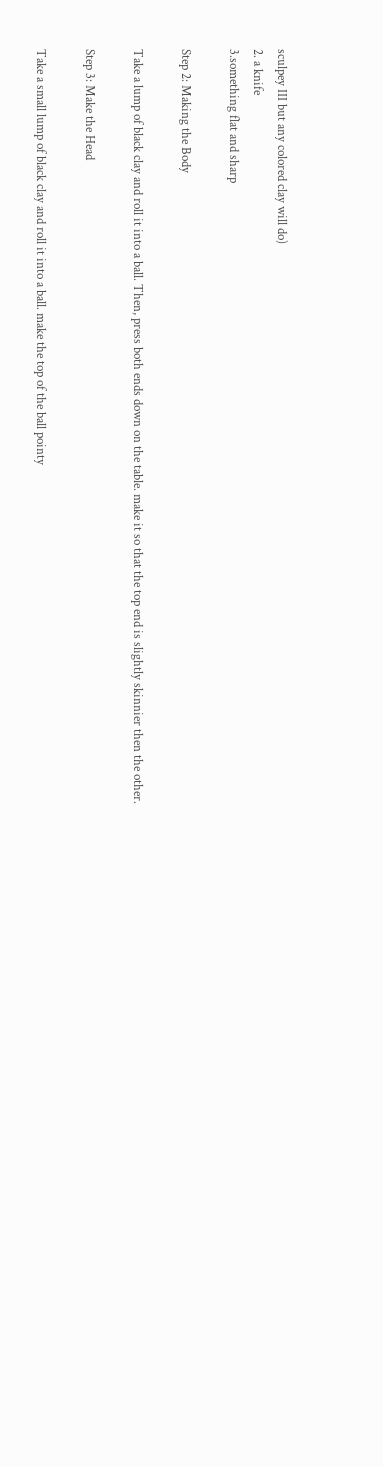sculpey III but any colored clay will do)
2. a knife
3.something flat and sharp

Step 2: Making the Body

Take a lump of black clay and roll it into a ball. Then, press both ends down on the table. make it so that the top end is slightly skinnier then the other.

Step 3: Make the Head

Take a small lump of black clay and roll it into a ball. make the top of the ball pointy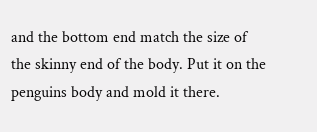and the bottom end match the size of the skinny end of the body. Put it on the penguins body and mold it there.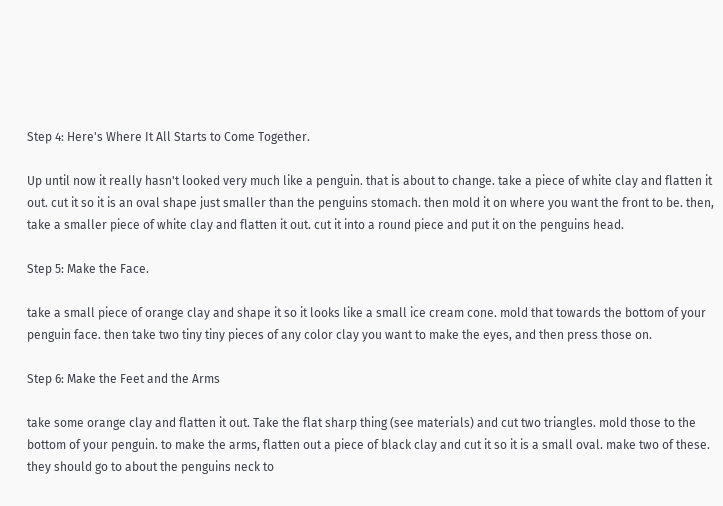Step 4: Here's Where It All Starts to Come Together.

Up until now it really hasn't looked very much like a penguin. that is about to change. take a piece of white clay and flatten it out. cut it so it is an oval shape just smaller than the penguins stomach. then mold it on where you want the front to be. then, take a smaller piece of white clay and flatten it out. cut it into a round piece and put it on the penguins head.

Step 5: Make the Face.

take a small piece of orange clay and shape it so it looks like a small ice cream cone. mold that towards the bottom of your penguin face. then take two tiny tiny pieces of any color clay you want to make the eyes, and then press those on.

Step 6: Make the Feet and the Arms

take some orange clay and flatten it out. Take the flat sharp thing (see materials) and cut two triangles. mold those to the bottom of your penguin. to make the arms, flatten out a piece of black clay and cut it so it is a small oval. make two of these. they should go to about the penguins neck to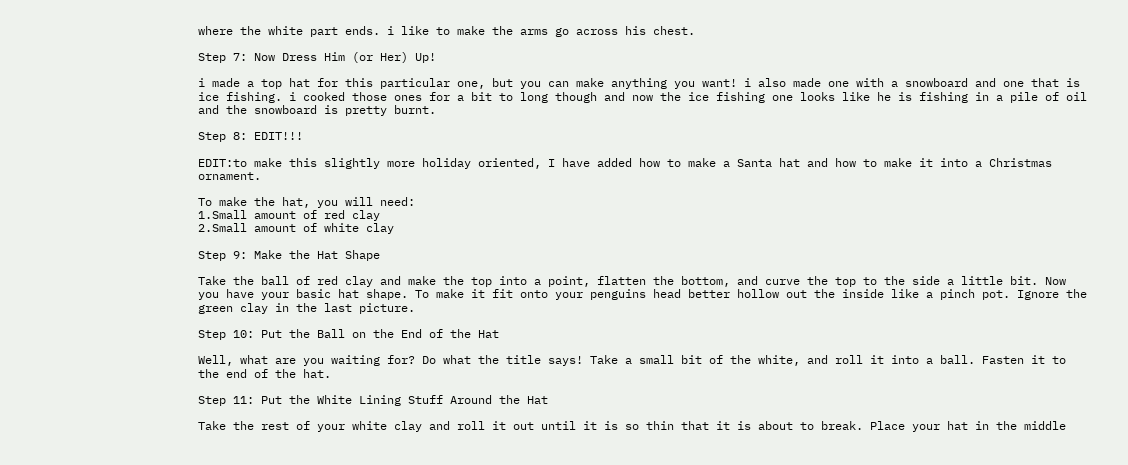where the white part ends. i like to make the arms go across his chest.

Step 7: Now Dress Him (or Her) Up!

i made a top hat for this particular one, but you can make anything you want! i also made one with a snowboard and one that is ice fishing. i cooked those ones for a bit to long though and now the ice fishing one looks like he is fishing in a pile of oil and the snowboard is pretty burnt.

Step 8: EDIT!!!

EDIT:to make this slightly more holiday oriented, I have added how to make a Santa hat and how to make it into a Christmas ornament.

To make the hat, you will need:
1.Small amount of red clay
2.Small amount of white clay

Step 9: Make the Hat Shape

Take the ball of red clay and make the top into a point, flatten the bottom, and curve the top to the side a little bit. Now you have your basic hat shape. To make it fit onto your penguins head better hollow out the inside like a pinch pot. Ignore the green clay in the last picture.

Step 10: Put the Ball on the End of the Hat

Well, what are you waiting for? Do what the title says! Take a small bit of the white, and roll it into a ball. Fasten it to the end of the hat.

Step 11: Put the White Lining Stuff Around the Hat

Take the rest of your white clay and roll it out until it is so thin that it is about to break. Place your hat in the middle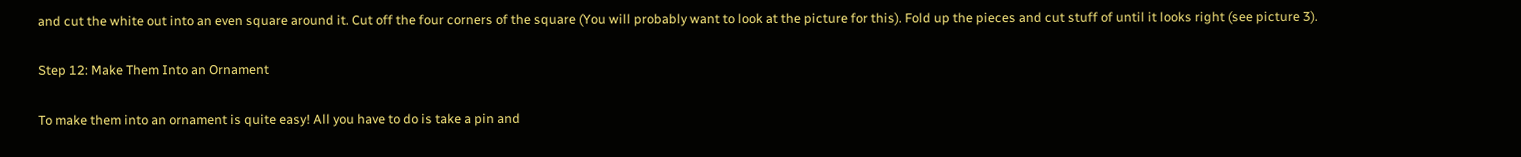and cut the white out into an even square around it. Cut off the four corners of the square (You will probably want to look at the picture for this). Fold up the pieces and cut stuff of until it looks right (see picture 3).

Step 12: Make Them Into an Ornament

To make them into an ornament is quite easy! All you have to do is take a pin and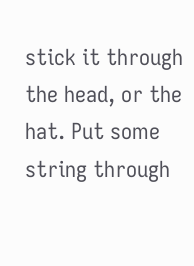stick it through the head, or the hat. Put some string through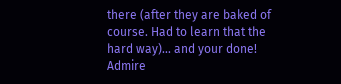there (after they are baked of course. Had to learn that the hard way)... and your done! Admire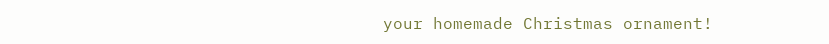your homemade Christmas ornament!